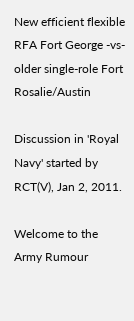New efficient flexible RFA Fort George -vs- older single-role Fort Rosalie/Austin

Discussion in 'Royal Navy' started by RCT(V), Jan 2, 2011.

Welcome to the Army Rumour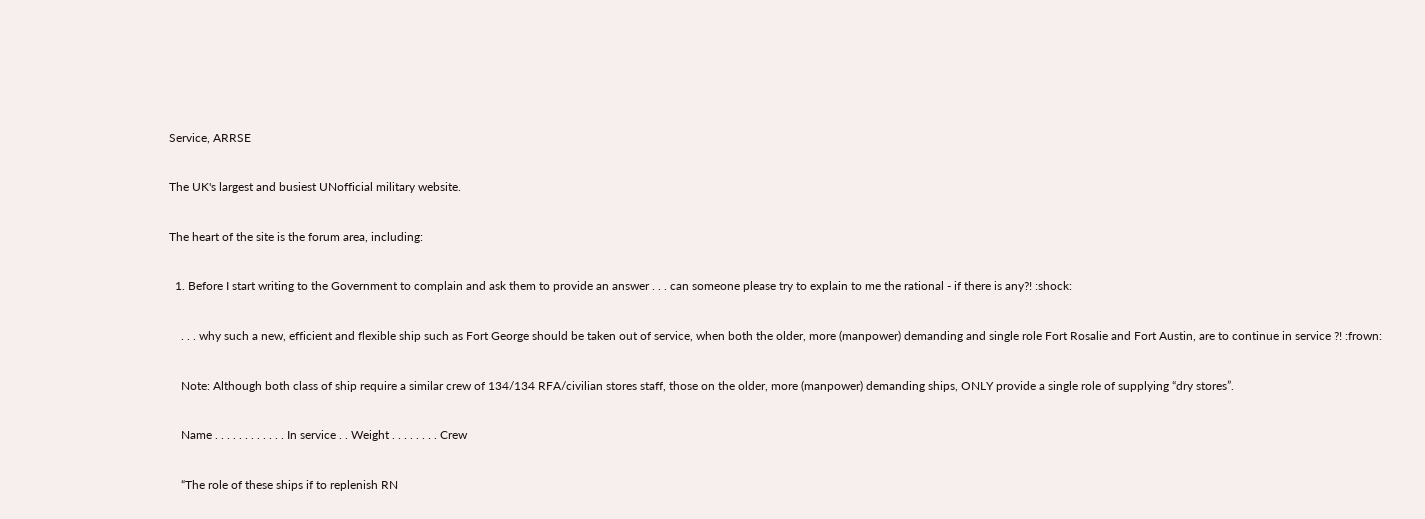Service, ARRSE

The UK's largest and busiest UNofficial military website.

The heart of the site is the forum area, including:

  1. Before I start writing to the Government to complain and ask them to provide an answer . . . can someone please try to explain to me the rational - if there is any?! :shock:

    . . . why such a new, efficient and flexible ship such as Fort George should be taken out of service, when both the older, more (manpower) demanding and single role Fort Rosalie and Fort Austin, are to continue in service ?! :frown:

    Note: Although both class of ship require a similar crew of 134/134 RFA/civilian stores staff, those on the older, more (manpower) demanding ships, ONLY provide a single role of supplying “dry stores”.

    Name . . . . . . . . . . . . In service . . Weight . . . . . . . . Crew

    “The role of these ships if to replenish RN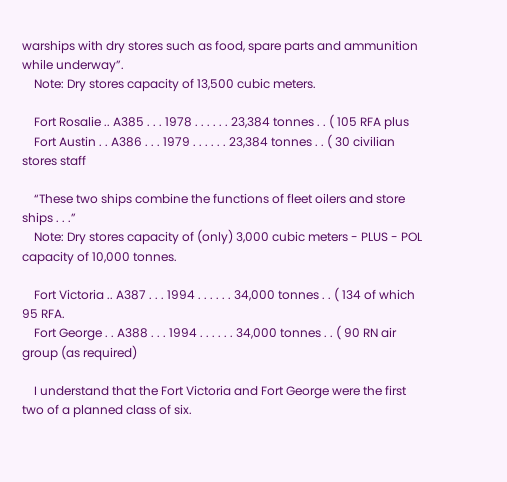warships with dry stores such as food, spare parts and ammunition while underway”.
    Note: Dry stores capacity of 13,500 cubic meters.

    Fort Rosalie .. A385 . . . 1978 . . . . . . 23,384 tonnes . . ( 105 RFA plus
    Fort Austin . . A386 . . . 1979 . . . . . . 23,384 tonnes . . ( 30 civilian stores staff

    “These two ships combine the functions of fleet oilers and store ships . . .”
    Note: Dry stores capacity of (only) 3,000 cubic meters - PLUS - POL capacity of 10,000 tonnes.

    Fort Victoria .. A387 . . . 1994 . . . . . . 34,000 tonnes . . ( 134 of which 95 RFA.
    Fort George . . A388 . . . 1994 . . . . . . 34,000 tonnes . . ( 90 RN air group (as required)

    I understand that the Fort Victoria and Fort George were the first two of a planned class of six.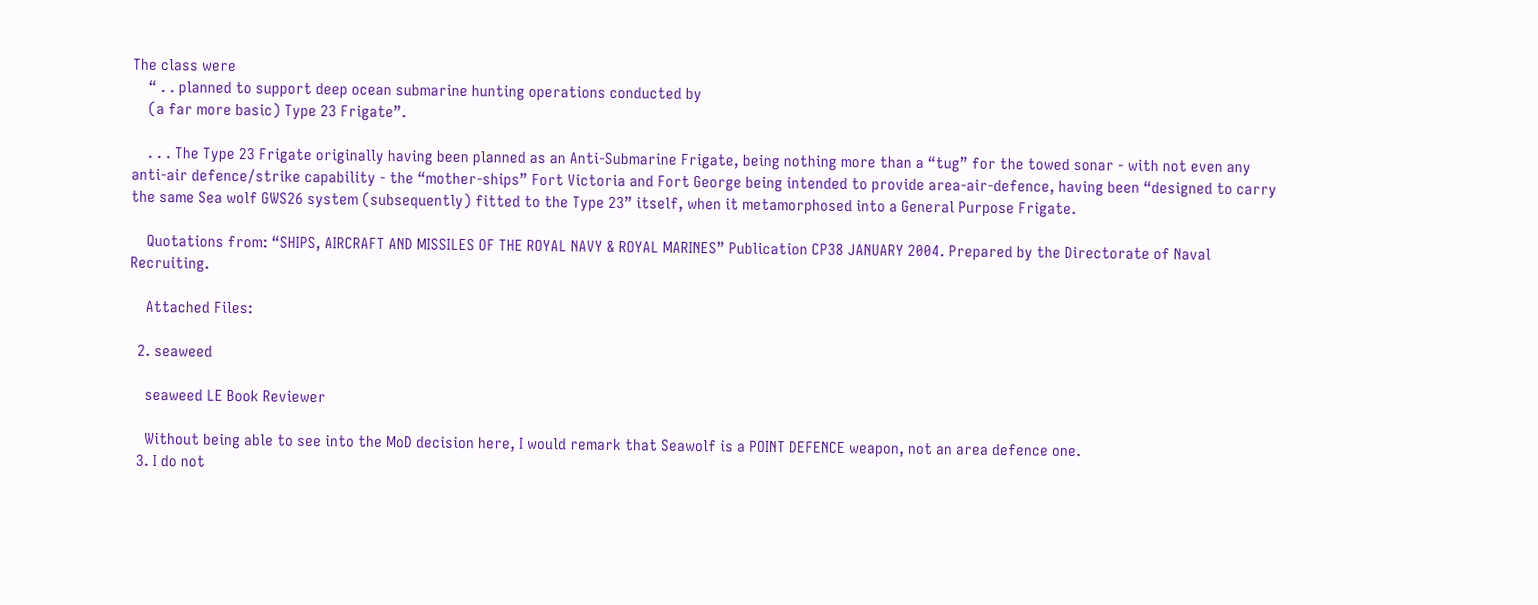The class were
    “ . . planned to support deep ocean submarine hunting operations conducted by
    (a far more basic) Type 23 Frigate”.

    . . . The Type 23 Frigate originally having been planned as an Anti-Submarine Frigate, being nothing more than a “tug” for the towed sonar - with not even any anti-air defence/strike capability - the “mother-ships” Fort Victoria and Fort George being intended to provide area-air-defence, having been “designed to carry the same Sea wolf GWS26 system (subsequently) fitted to the Type 23” itself, when it metamorphosed into a General Purpose Frigate.

    Quotations from: “SHIPS, AIRCRAFT AND MISSILES OF THE ROYAL NAVY & ROYAL MARINES” Publication CP38 JANUARY 2004. Prepared by the Directorate of Naval Recruiting.

    Attached Files:

  2. seaweed

    seaweed LE Book Reviewer

    Without being able to see into the MoD decision here, I would remark that Seawolf is a POINT DEFENCE weapon, not an area defence one.
  3. I do not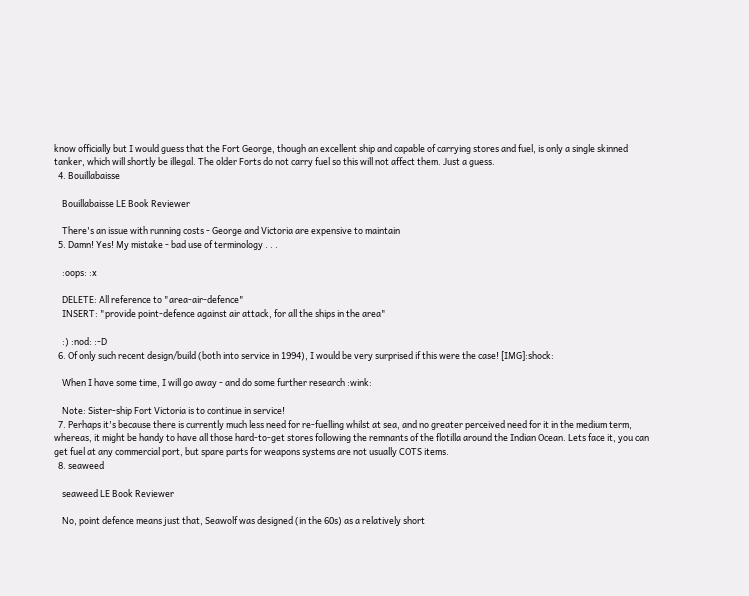know officially but I would guess that the Fort George, though an excellent ship and capable of carrying stores and fuel, is only a single skinned tanker, which will shortly be illegal. The older Forts do not carry fuel so this will not affect them. Just a guess.
  4. Bouillabaisse

    Bouillabaisse LE Book Reviewer

    There's an issue with running costs - George and Victoria are expensive to maintain
  5. Damn! Yes! My mistake - bad use of terminology . . .

    :oops: :x

    DELETE: All reference to "area-air-defence"
    INSERT: "provide point-defence against air attack, for all the ships in the area"

    :) :nod: :-D
  6. Of only such recent design/build (both into service in 1994), I would be very surprised if this were the case! [IMG]:shock:

    When I have some time, I will go away - and do some further research :wink:

    Note: Sister-ship Fort Victoria is to continue in service!
  7. Perhaps it's because there is currently much less need for re-fuelling whilst at sea, and no greater perceived need for it in the medium term, whereas, it might be handy to have all those hard-to-get stores following the remnants of the flotilla around the Indian Ocean. Lets face it, you can get fuel at any commercial port, but spare parts for weapons systems are not usually COTS items.
  8. seaweed

    seaweed LE Book Reviewer

    No, point defence means just that, Seawolf was designed (in the 60s) as a relatively short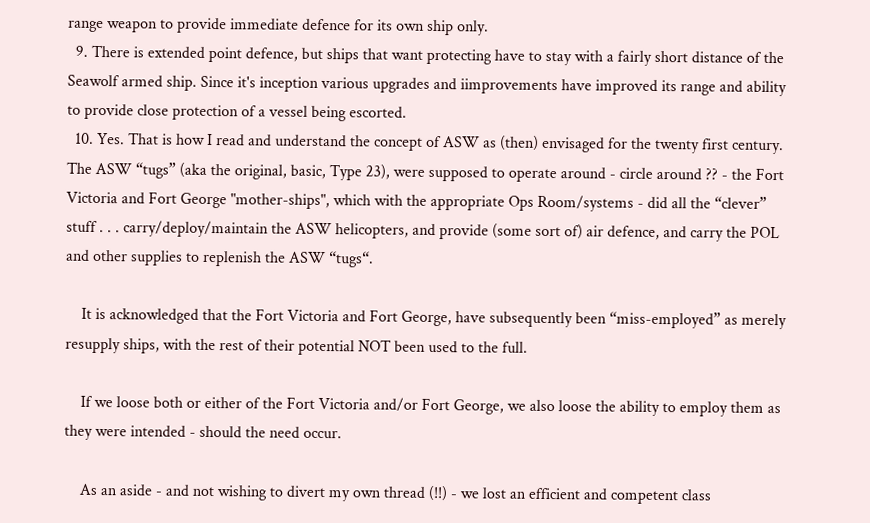range weapon to provide immediate defence for its own ship only.
  9. There is extended point defence, but ships that want protecting have to stay with a fairly short distance of the Seawolf armed ship. Since it's inception various upgrades and iimprovements have improved its range and ability to provide close protection of a vessel being escorted.
  10. Yes. That is how I read and understand the concept of ASW as (then) envisaged for the twenty first century. The ASW “tugs” (aka the original, basic, Type 23), were supposed to operate around - circle around ?? - the Fort Victoria and Fort George "mother-ships", which with the appropriate Ops Room/systems - did all the “clever” stuff . . . carry/deploy/maintain the ASW helicopters, and provide (some sort of) air defence, and carry the POL and other supplies to replenish the ASW “tugs“.

    It is acknowledged that the Fort Victoria and Fort George, have subsequently been “miss-employed” as merely resupply ships, with the rest of their potential NOT been used to the full.

    If we loose both or either of the Fort Victoria and/or Fort George, we also loose the ability to employ them as they were intended - should the need occur.

    As an aside - and not wishing to divert my own thread (!!) - we lost an efficient and competent class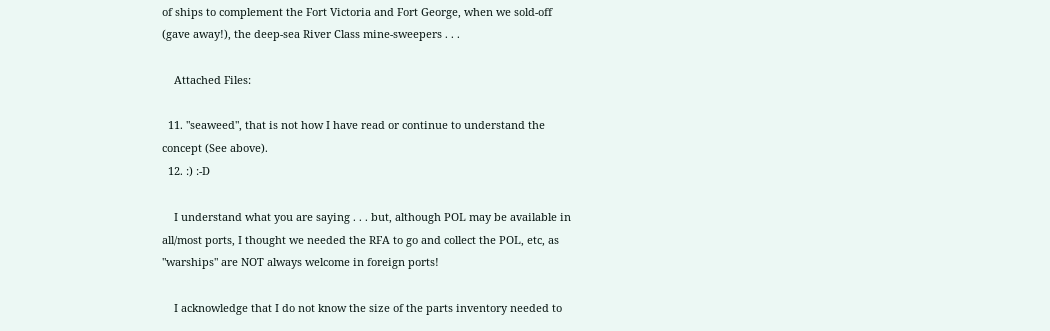of ships to complement the Fort Victoria and Fort George, when we sold-off (gave away!), the deep-sea River Class mine-sweepers . . .

    Attached Files:

  11. "seaweed", that is not how I have read or continue to understand the concept (See above).
  12. :) :-D

    I understand what you are saying . . . but, although POL may be available in all/most ports, I thought we needed the RFA to go and collect the POL, etc, as "warships" are NOT always welcome in foreign ports!

    I acknowledge that I do not know the size of the parts inventory needed to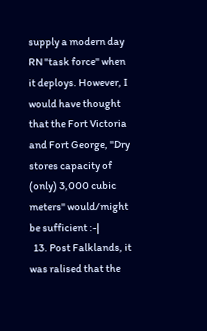supply a modern day RN "task force" when it deploys. However, I would have thought that the Fort Victoria and Fort George, "Dry stores capacity of (only) 3,000 cubic meters" would/might be sufficient :-|
  13. Post Falklands, it was ralised that the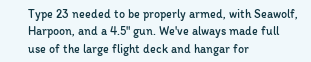Type 23 needed to be properly armed, with Seawolf, Harpoon, and a 4.5" gun. We've always made full use of the large flight deck and hangar for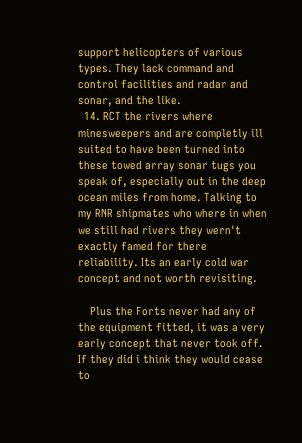support helicopters of various types. They lack command and control facilities and radar and sonar, and the like.
  14. RCT the rivers where minesweepers and are completly ill suited to have been turned into these towed array sonar tugs you speak of, especially out in the deep ocean miles from home. Talking to my RNR shipmates who where in when we still had rivers they wern't exactly famed for there reliability. Its an early cold war concept and not worth revisiting.

    Plus the Forts never had any of the equipment fitted, it was a very early concept that never took off. If they did i think they would cease to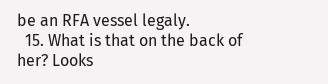be an RFA vessel legaly.
  15. What is that on the back of her? Looks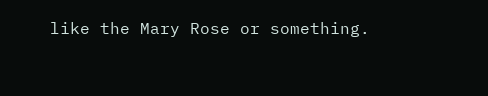like the Mary Rose or something.